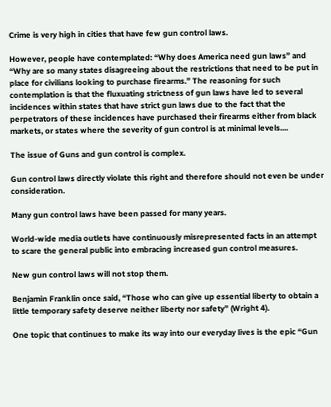Crime is very high in cities that have few gun control laws.

However, people have contemplated: “Why does America need gun laws” and “Why are so many states disagreeing about the restrictions that need to be put in place for civilians looking to purchase firearms.” The reasoning for such contemplation is that the fluxuating strictness of gun laws have led to several incidences within states that have strict gun laws due to the fact that the perpetrators of these incidences have purchased their firearms either from black markets, or states where the severity of gun control is at minimal levels....

The issue of Guns and gun control is complex.

Gun control laws directly violate this right and therefore should not even be under consideration.

Many gun control laws have been passed for many years.

World-wide media outlets have continuously misrepresented facts in an attempt to scare the general public into embracing increased gun control measures.

New gun control laws will not stop them.

Benjamin Franklin once said, “Those who can give up essential liberty to obtain a little temporary safety deserve neither liberty nor safety” (Wright 4).

One topic that continues to make its way into our everyday lives is the epic “Gun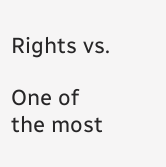Rights vs.

One of the most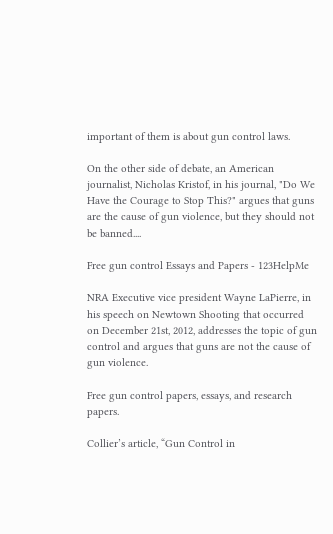important of them is about gun control laws.

On the other side of debate, an American journalist, Nicholas Kristof, in his journal, "Do We Have the Courage to Stop This?" argues that guns are the cause of gun violence, but they should not be banned....

Free gun control Essays and Papers - 123HelpMe

NRA Executive vice president Wayne LaPierre, in his speech on Newtown Shooting that occurred on December 21st, 2012, addresses the topic of gun control and argues that guns are not the cause of gun violence.

Free gun control papers, essays, and research papers.

Collier’s article, “Gun Control in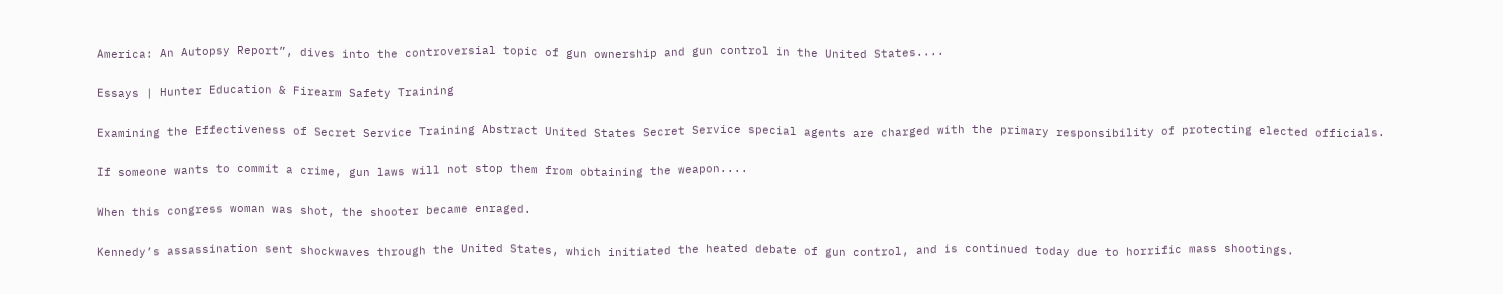America: An Autopsy Report”, dives into the controversial topic of gun ownership and gun control in the United States....

Essays | Hunter Education & Firearm Safety Training

Examining the Effectiveness of Secret Service Training Abstract United States Secret Service special agents are charged with the primary responsibility of protecting elected officials.

If someone wants to commit a crime, gun laws will not stop them from obtaining the weapon....

When this congress woman was shot, the shooter became enraged.

Kennedy’s assassination sent shockwaves through the United States, which initiated the heated debate of gun control, and is continued today due to horrific mass shootings.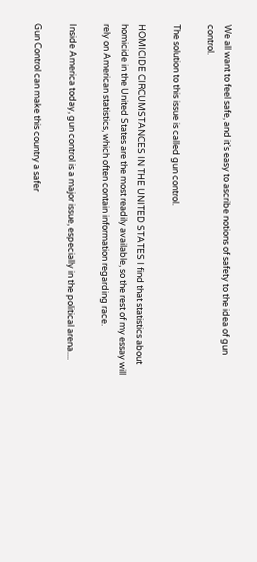We all want to feel safe, and it's easy to ascribe notions of safety to the idea of gun control.

The solution to this issue is called gun control.

HOMICIDE CIRCUMSTANCES IN THE UNITED STATES I find that statistics about homicide in the United States are the most readily available, so the rest of my essay will rely on American statistics, which often contain information regarding race.

Inside America today, gun control is a major issue, especially in the political arena....

Gun Control can make this country a safer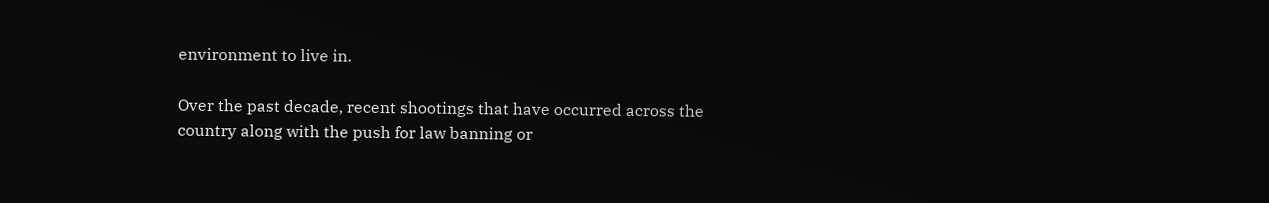environment to live in.

Over the past decade, recent shootings that have occurred across the country along with the push for law banning or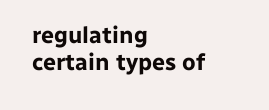regulating certain types of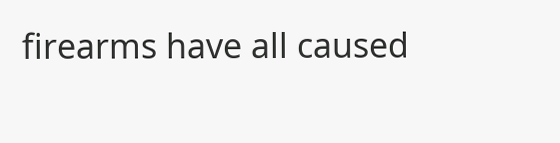firearms have all caused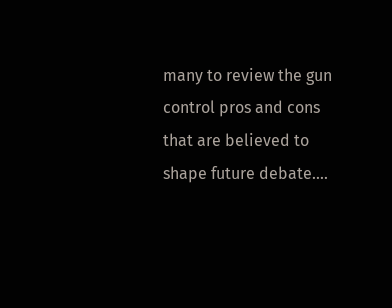many to review the gun control pros and cons that are believed to shape future debate....